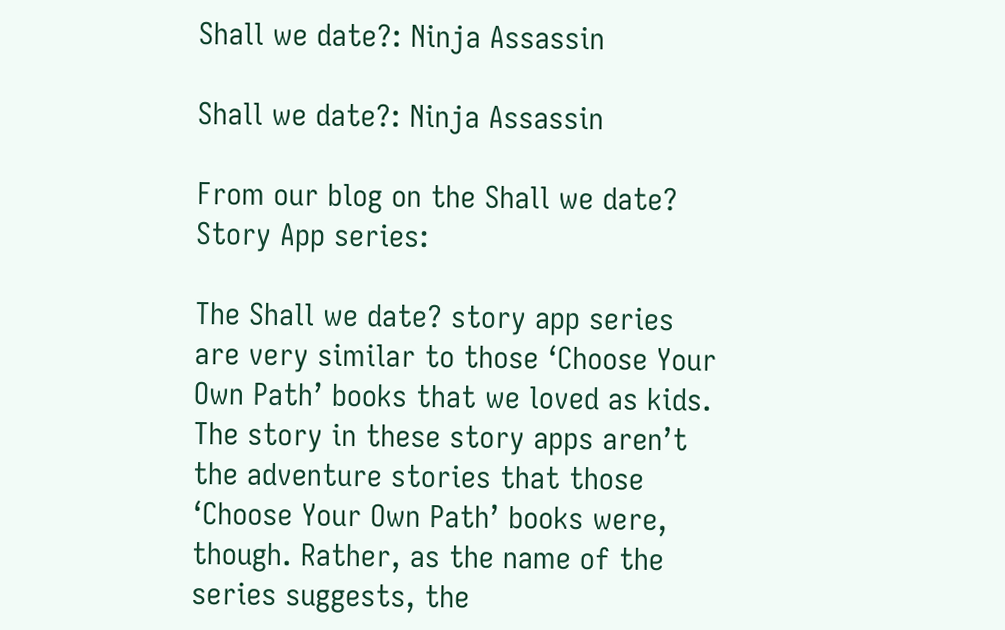Shall we date?: Ninja Assassin

Shall we date?: Ninja Assassin

From our blog on the Shall we date? Story App series:

The Shall we date? story app series are very similar to those ‘Choose Your Own Path’ books that we loved as kids. The story in these story apps aren’t the adventure stories that those ‘Choose Your Own Path’ books were, though. Rather, as the name of the series suggests, the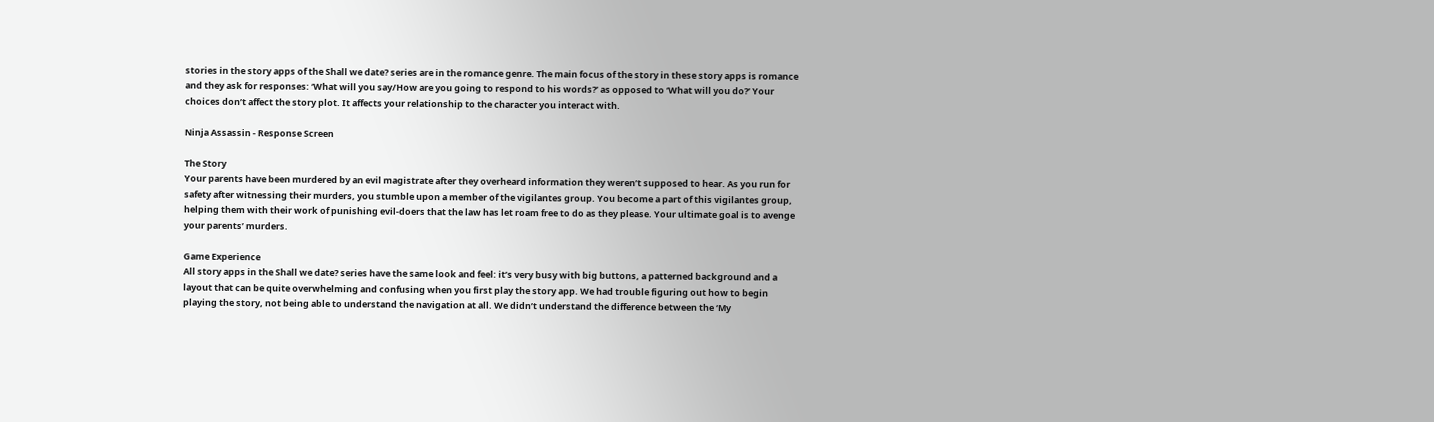stories in the story apps of the Shall we date? series are in the romance genre. The main focus of the story in these story apps is romance and they ask for responses: ‘What will you say/How are you going to respond to his words?’ as opposed to ‘What will you do?’ Your choices don’t affect the story plot. It affects your relationship to the character you interact with.

Ninja Assassin - Response Screen

The Story
Your parents have been murdered by an evil magistrate after they overheard information they weren’t supposed to hear. As you run for safety after witnessing their murders, you stumble upon a member of the vigilantes group. You become a part of this vigilantes group, helping them with their work of punishing evil-doers that the law has let roam free to do as they please. Your ultimate goal is to avenge your parents’ murders.

Game Experience
All story apps in the Shall we date? series have the same look and feel: it’s very busy with big buttons, a patterned background and a layout that can be quite overwhelming and confusing when you first play the story app. We had trouble figuring out how to begin playing the story, not being able to understand the navigation at all. We didn’t understand the difference between the ‘My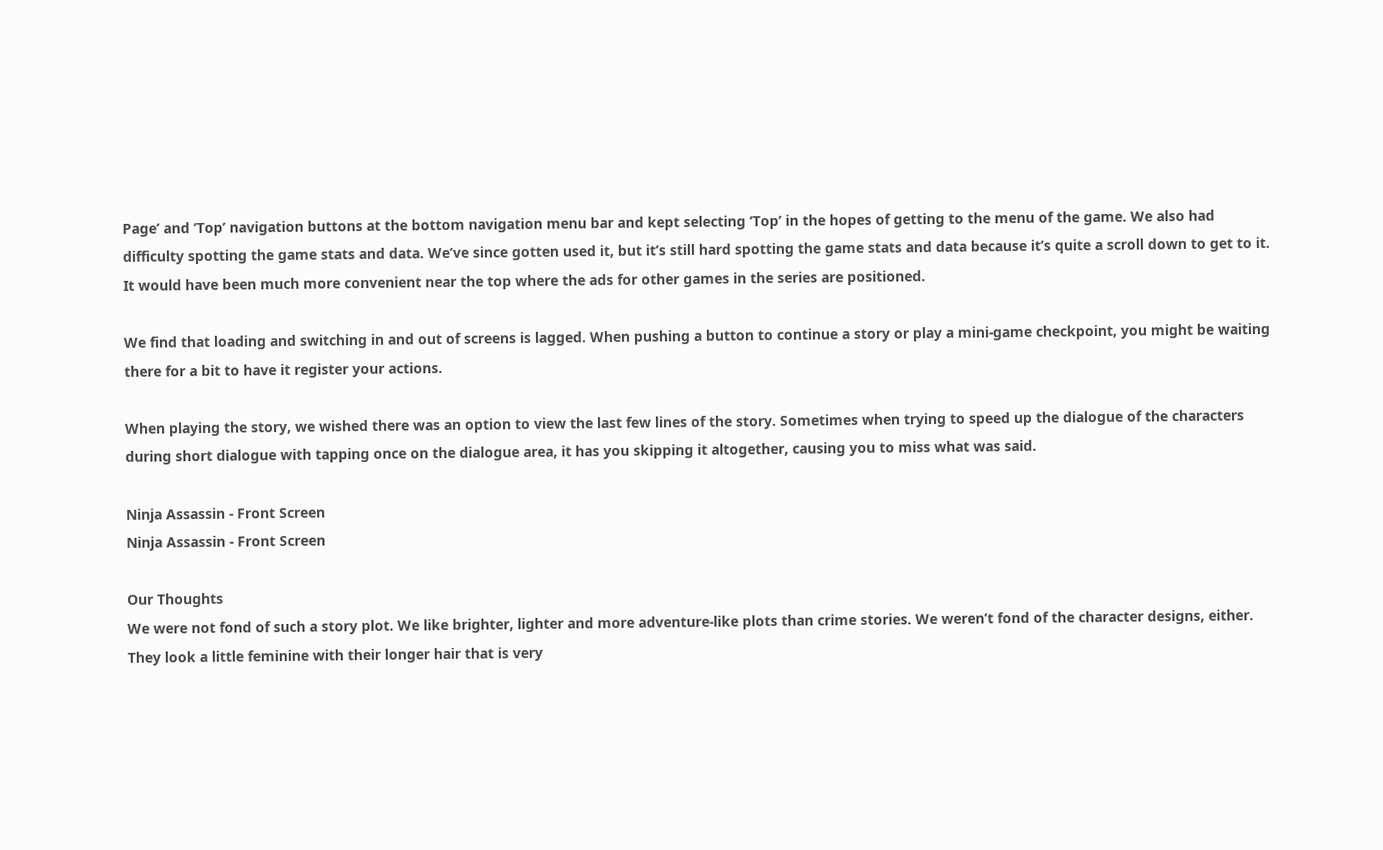Page’ and ‘Top’ navigation buttons at the bottom navigation menu bar and kept selecting ‘Top’ in the hopes of getting to the menu of the game. We also had difficulty spotting the game stats and data. We’ve since gotten used it, but it’s still hard spotting the game stats and data because it’s quite a scroll down to get to it. It would have been much more convenient near the top where the ads for other games in the series are positioned.

We find that loading and switching in and out of screens is lagged. When pushing a button to continue a story or play a mini-game checkpoint, you might be waiting there for a bit to have it register your actions.

When playing the story, we wished there was an option to view the last few lines of the story. Sometimes when trying to speed up the dialogue of the characters during short dialogue with tapping once on the dialogue area, it has you skipping it altogether, causing you to miss what was said.

Ninja Assassin - Front Screen
Ninja Assassin - Front Screen

Our Thoughts
We were not fond of such a story plot. We like brighter, lighter and more adventure-like plots than crime stories. We weren’t fond of the character designs, either. They look a little feminine with their longer hair that is very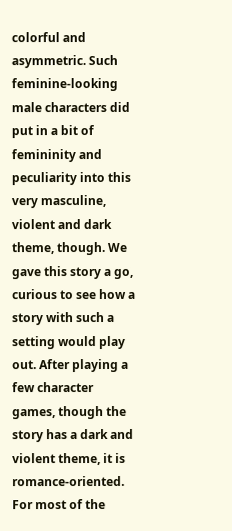colorful and asymmetric. Such feminine-looking male characters did put in a bit of femininity and peculiarity into this very masculine, violent and dark theme, though. We gave this story a go, curious to see how a story with such a setting would play out. After playing a few character games, though the story has a dark and violent theme, it is romance-oriented. For most of the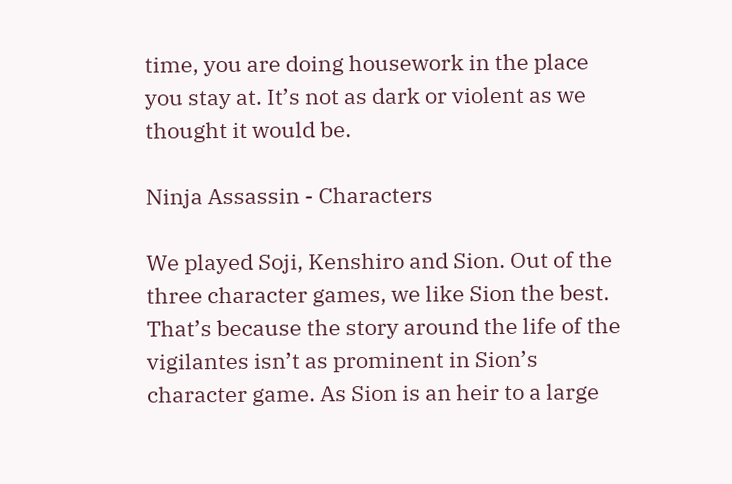time, you are doing housework in the place you stay at. It’s not as dark or violent as we thought it would be.

Ninja Assassin - Characters

We played Soji, Kenshiro and Sion. Out of the three character games, we like Sion the best. That’s because the story around the life of the vigilantes isn’t as prominent in Sion’s character game. As Sion is an heir to a large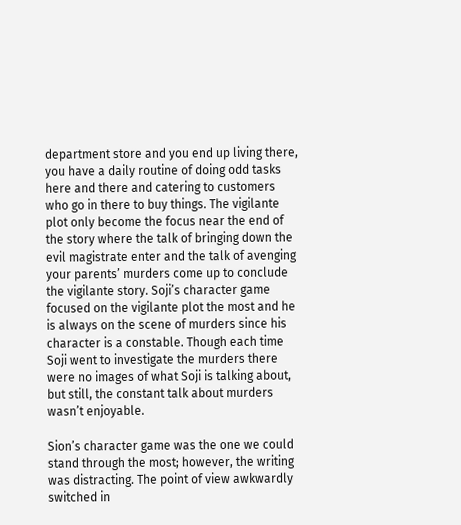department store and you end up living there, you have a daily routine of doing odd tasks here and there and catering to customers who go in there to buy things. The vigilante plot only become the focus near the end of the story where the talk of bringing down the evil magistrate enter and the talk of avenging your parents’ murders come up to conclude the vigilante story. Soji’s character game focused on the vigilante plot the most and he is always on the scene of murders since his character is a constable. Though each time Soji went to investigate the murders there were no images of what Soji is talking about, but still, the constant talk about murders wasn’t enjoyable.

Sion’s character game was the one we could stand through the most; however, the writing was distracting. The point of view awkwardly switched in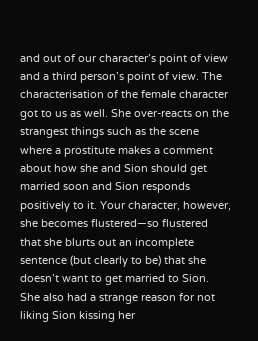and out of our character’s point of view and a third person’s point of view. The characterisation of the female character got to us as well. She over-reacts on the strangest things such as the scene where a prostitute makes a comment about how she and Sion should get married soon and Sion responds positively to it. Your character, however, she becomes flustered—so flustered that she blurts out an incomplete sentence (but clearly to be) that she doesn’t want to get married to Sion. She also had a strange reason for not liking Sion kissing her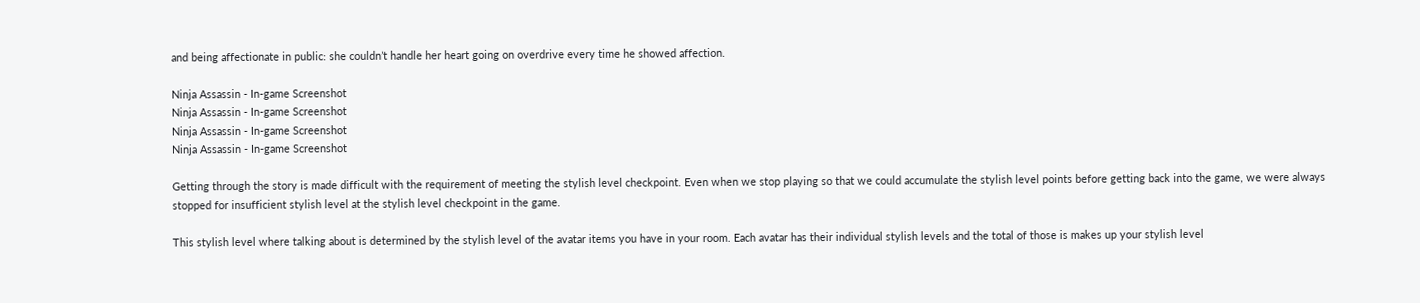and being affectionate in public: she couldn’t handle her heart going on overdrive every time he showed affection.

Ninja Assassin - In-game Screenshot
Ninja Assassin - In-game Screenshot
Ninja Assassin - In-game Screenshot
Ninja Assassin - In-game Screenshot

Getting through the story is made difficult with the requirement of meeting the stylish level checkpoint. Even when we stop playing so that we could accumulate the stylish level points before getting back into the game, we were always stopped for insufficient stylish level at the stylish level checkpoint in the game.

This stylish level where talking about is determined by the stylish level of the avatar items you have in your room. Each avatar has their individual stylish levels and the total of those is makes up your stylish level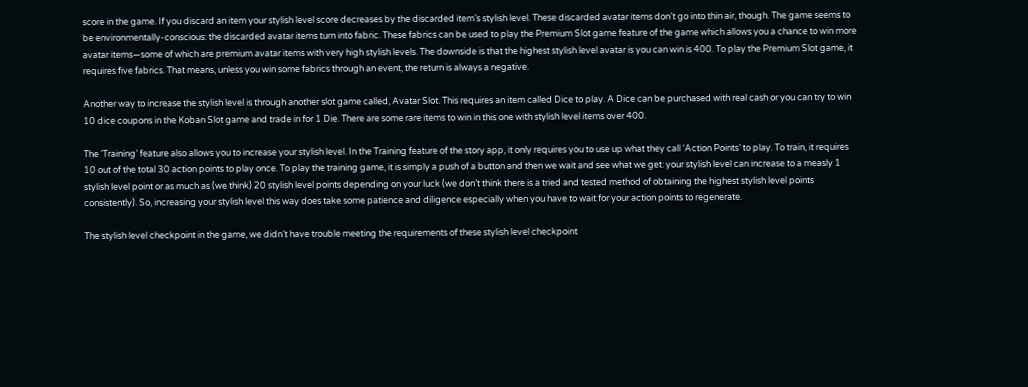score in the game. If you discard an item your stylish level score decreases by the discarded item’s stylish level. These discarded avatar items don’t go into thin air, though. The game seems to be environmentally-conscious: the discarded avatar items turn into fabric. These fabrics can be used to play the Premium Slot game feature of the game which allows you a chance to win more avatar items—some of which are premium avatar items with very high stylish levels. The downside is that the highest stylish level avatar is you can win is 400. To play the Premium Slot game, it requires five fabrics. That means, unless you win some fabrics through an event, the return is always a negative.

Another way to increase the stylish level is through another slot game called, Avatar Slot. This requires an item called Dice to play. A Dice can be purchased with real cash or you can try to win 10 dice coupons in the Koban Slot game and trade in for 1 Die. There are some rare items to win in this one with stylish level items over 400.

The ‘Training’ feature also allows you to increase your stylish level. In the Training feature of the story app, it only requires you to use up what they call ‘Action Points’ to play. To train, it requires 10 out of the total 30 action points to play once. To play the training game, it is simply a push of a button and then we wait and see what we get: your stylish level can increase to a measly 1 stylish level point or as much as (we think) 20 stylish level points depending on your luck (we don’t think there is a tried and tested method of obtaining the highest stylish level points consistently). So, increasing your stylish level this way does take some patience and diligence especially when you have to wait for your action points to regenerate.

The stylish level checkpoint in the game, we didn’t have trouble meeting the requirements of these stylish level checkpoint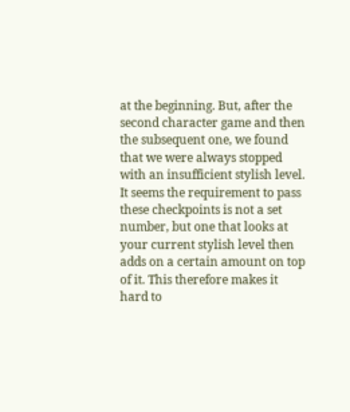at the beginning. But, after the second character game and then the subsequent one, we found that we were always stopped with an insufficient stylish level. It seems the requirement to pass these checkpoints is not a set number, but one that looks at your current stylish level then adds on a certain amount on top of it. This therefore makes it hard to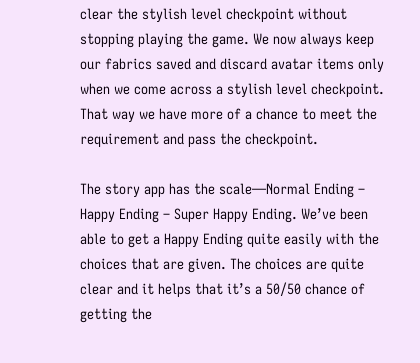clear the stylish level checkpoint without stopping playing the game. We now always keep our fabrics saved and discard avatar items only when we come across a stylish level checkpoint. That way we have more of a chance to meet the requirement and pass the checkpoint.

The story app has the scale—Normal Ending – Happy Ending – Super Happy Ending. We’ve been able to get a Happy Ending quite easily with the choices that are given. The choices are quite clear and it helps that it’s a 50/50 chance of getting the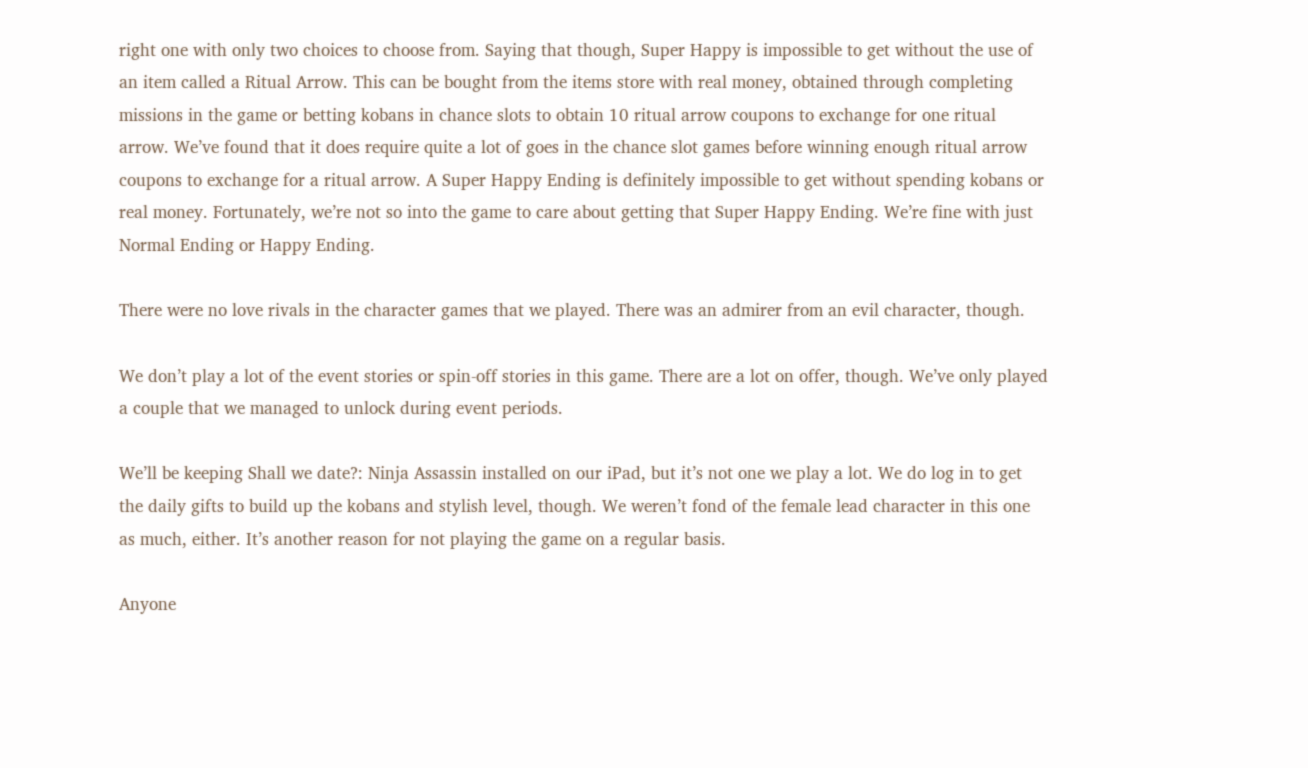right one with only two choices to choose from. Saying that though, Super Happy is impossible to get without the use of an item called a Ritual Arrow. This can be bought from the items store with real money, obtained through completing missions in the game or betting kobans in chance slots to obtain 10 ritual arrow coupons to exchange for one ritual arrow. We’ve found that it does require quite a lot of goes in the chance slot games before winning enough ritual arrow coupons to exchange for a ritual arrow. A Super Happy Ending is definitely impossible to get without spending kobans or real money. Fortunately, we’re not so into the game to care about getting that Super Happy Ending. We’re fine with just Normal Ending or Happy Ending.

There were no love rivals in the character games that we played. There was an admirer from an evil character, though.

We don’t play a lot of the event stories or spin-off stories in this game. There are a lot on offer, though. We’ve only played a couple that we managed to unlock during event periods.

We’ll be keeping Shall we date?: Ninja Assassin installed on our iPad, but it’s not one we play a lot. We do log in to get the daily gifts to build up the kobans and stylish level, though. We weren’t fond of the female lead character in this one as much, either. It’s another reason for not playing the game on a regular basis.

Anyone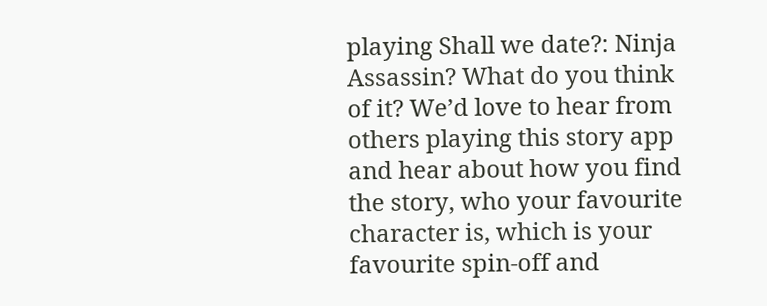playing Shall we date?: Ninja Assassin? What do you think of it? We’d love to hear from others playing this story app and hear about how you find the story, who your favourite character is, which is your favourite spin-off and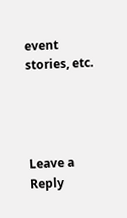event stories, etc.




Leave a Reply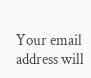Your email address will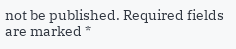not be published. Required fields are marked *